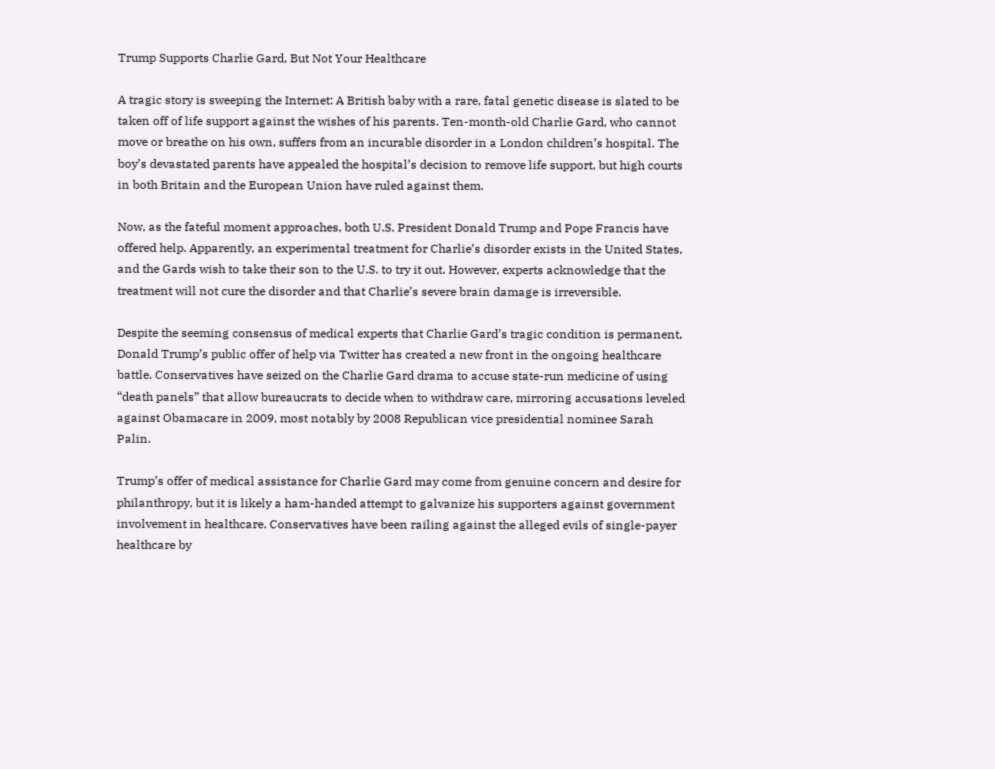Trump Supports Charlie Gard, But Not Your Healthcare

A tragic story is sweeping the Internet: A British baby with a rare, fatal genetic disease is slated to be taken off of life support against the wishes of his parents. Ten-month-old Charlie Gard, who cannot move or breathe on his own, suffers from an incurable disorder in a London children’s hospital. The boy’s devastated parents have appealed the hospital’s decision to remove life support, but high courts in both Britain and the European Union have ruled against them.

Now, as the fateful moment approaches, both U.S. President Donald Trump and Pope Francis have offered help. Apparently, an experimental treatment for Charlie’s disorder exists in the United States, and the Gards wish to take their son to the U.S. to try it out. However, experts acknowledge that the treatment will not cure the disorder and that Charlie’s severe brain damage is irreversible.

Despite the seeming consensus of medical experts that Charlie Gard’s tragic condition is permanent, Donald Trump’s public offer of help via Twitter has created a new front in the ongoing healthcare battle. Conservatives have seized on the Charlie Gard drama to accuse state-run medicine of using “death panels” that allow bureaucrats to decide when to withdraw care, mirroring accusations leveled against Obamacare in 2009, most notably by 2008 Republican vice presidential nominee Sarah Palin.

Trump’s offer of medical assistance for Charlie Gard may come from genuine concern and desire for philanthropy, but it is likely a ham-handed attempt to galvanize his supporters against government involvement in healthcare. Conservatives have been railing against the alleged evils of single-payer healthcare by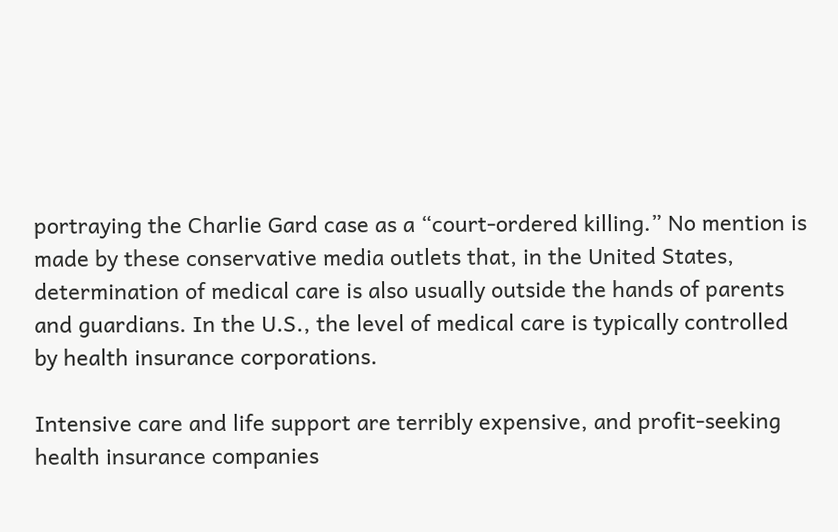portraying the Charlie Gard case as a “court-ordered killing.” No mention is made by these conservative media outlets that, in the United States, determination of medical care is also usually outside the hands of parents and guardians. In the U.S., the level of medical care is typically controlled by health insurance corporations.

Intensive care and life support are terribly expensive, and profit-seeking health insurance companies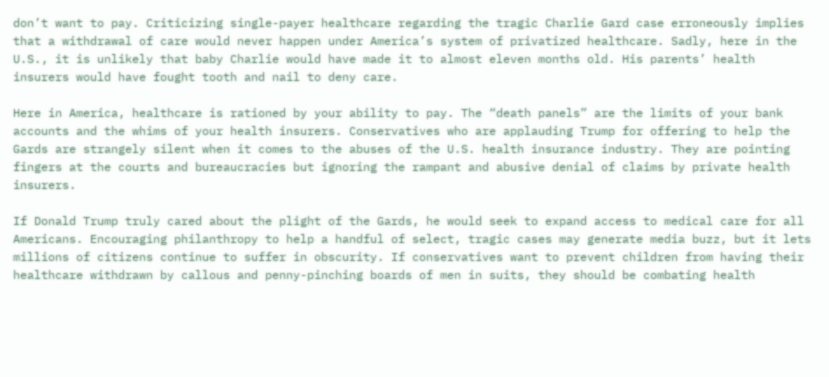don’t want to pay. Criticizing single-payer healthcare regarding the tragic Charlie Gard case erroneously implies that a withdrawal of care would never happen under America’s system of privatized healthcare. Sadly, here in the U.S., it is unlikely that baby Charlie would have made it to almost eleven months old. His parents’ health insurers would have fought tooth and nail to deny care.

Here in America, healthcare is rationed by your ability to pay. The “death panels” are the limits of your bank accounts and the whims of your health insurers. Conservatives who are applauding Trump for offering to help the Gards are strangely silent when it comes to the abuses of the U.S. health insurance industry. They are pointing fingers at the courts and bureaucracies but ignoring the rampant and abusive denial of claims by private health insurers.

If Donald Trump truly cared about the plight of the Gards, he would seek to expand access to medical care for all Americans. Encouraging philanthropy to help a handful of select, tragic cases may generate media buzz, but it lets millions of citizens continue to suffer in obscurity. If conservatives want to prevent children from having their healthcare withdrawn by callous and penny-pinching boards of men in suits, they should be combating health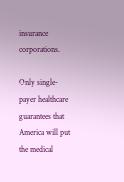insurance corporations.

Only single-payer healthcare guarantees that America will put the medical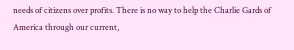needs of citizens over profits. There is no way to help the Charlie Gards of America through our current,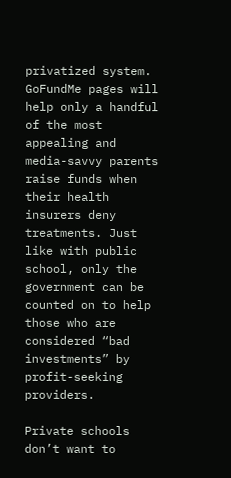privatized system. GoFundMe pages will help only a handful of the most appealing and media-savvy parents raise funds when their health insurers deny treatments. Just like with public school, only the government can be counted on to help those who are considered “bad investments” by profit-seeking providers.

Private schools don’t want to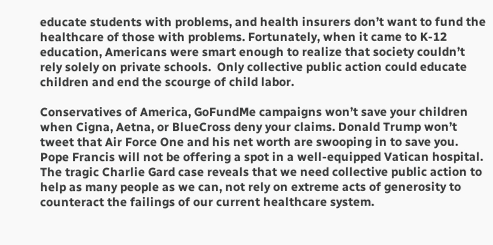educate students with problems, and health insurers don’t want to fund the healthcare of those with problems. Fortunately, when it came to K-12 education, Americans were smart enough to realize that society couldn’t rely solely on private schools.  Only collective public action could educate children and end the scourge of child labor.

Conservatives of America, GoFundMe campaigns won’t save your children when Cigna, Aetna, or BlueCross deny your claims. Donald Trump won’t tweet that Air Force One and his net worth are swooping in to save you. Pope Francis will not be offering a spot in a well-equipped Vatican hospital. The tragic Charlie Gard case reveals that we need collective public action to help as many people as we can, not rely on extreme acts of generosity to counteract the failings of our current healthcare system.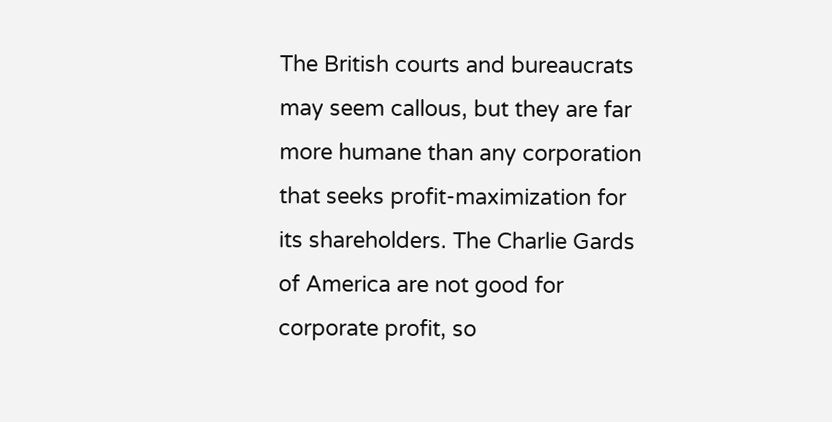The British courts and bureaucrats may seem callous, but they are far more humane than any corporation that seeks profit-maximization for its shareholders. The Charlie Gards of America are not good for corporate profit, so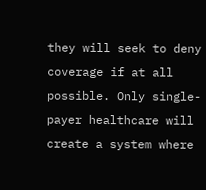they will seek to deny coverage if at all possible. Only single-payer healthcare will create a system where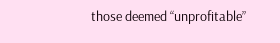those deemed “unprofitable”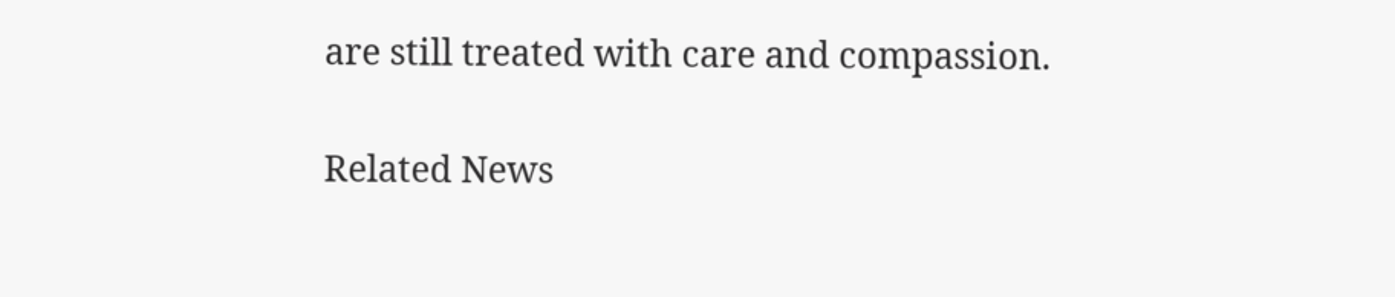are still treated with care and compassion.

Related News